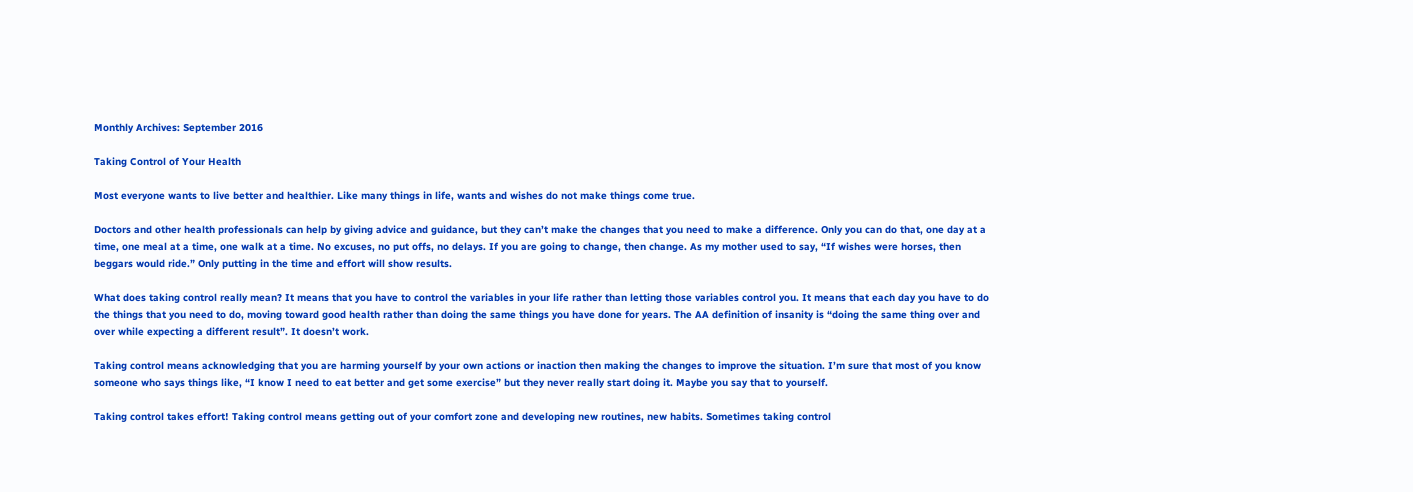Monthly Archives: September 2016

Taking Control of Your Health

Most everyone wants to live better and healthier. Like many things in life, wants and wishes do not make things come true.

Doctors and other health professionals can help by giving advice and guidance, but they can’t make the changes that you need to make a difference. Only you can do that, one day at a time, one meal at a time, one walk at a time. No excuses, no put offs, no delays. If you are going to change, then change. As my mother used to say, “If wishes were horses, then beggars would ride.” Only putting in the time and effort will show results.

What does taking control really mean? It means that you have to control the variables in your life rather than letting those variables control you. It means that each day you have to do the things that you need to do, moving toward good health rather than doing the same things you have done for years. The AA definition of insanity is “doing the same thing over and over while expecting a different result”. It doesn’t work.

Taking control means acknowledging that you are harming yourself by your own actions or inaction then making the changes to improve the situation. I’m sure that most of you know someone who says things like, “I know I need to eat better and get some exercise” but they never really start doing it. Maybe you say that to yourself.

Taking control takes effort! Taking control means getting out of your comfort zone and developing new routines, new habits. Sometimes taking control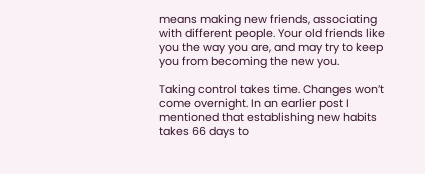means making new friends, associating with different people. Your old friends like you the way you are, and may try to keep you from becoming the new you.

Taking control takes time. Changes won’t come overnight. In an earlier post I mentioned that establishing new habits takes 66 days to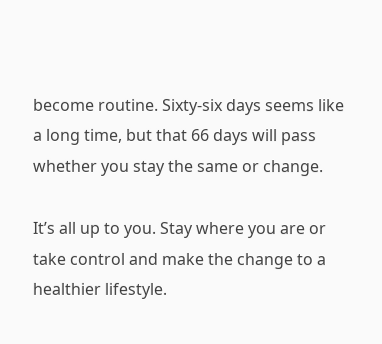become routine. Sixty-six days seems like a long time, but that 66 days will pass whether you stay the same or change.

It’s all up to you. Stay where you are or take control and make the change to a healthier lifestyle.